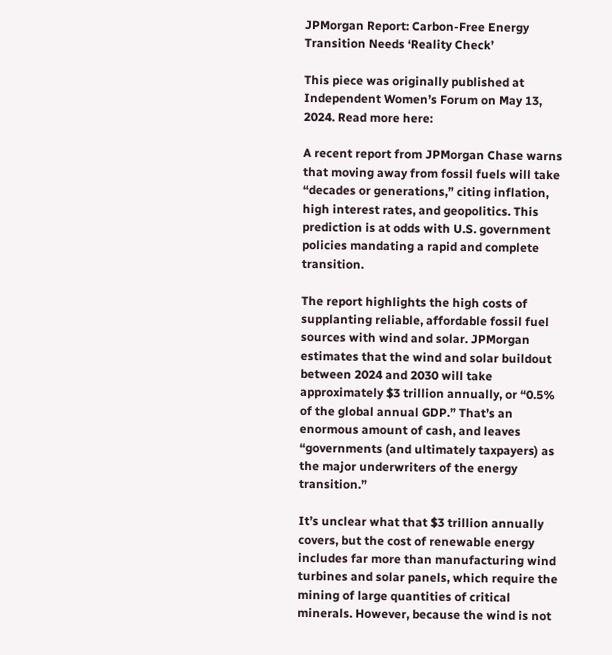JPMorgan Report: Carbon-Free Energy Transition Needs ‘Reality Check’

This piece was originally published at Independent Women’s Forum on May 13, 2024. Read more here:

A recent report from JPMorgan Chase warns that moving away from fossil fuels will take “decades or generations,” citing inflation, high interest rates, and geopolitics. This prediction is at odds with U.S. government policies mandating a rapid and complete transition.

The report highlights the high costs of supplanting reliable, affordable fossil fuel sources with wind and solar. JPMorgan estimates that the wind and solar buildout between 2024 and 2030 will take approximately $3 trillion annually, or “0.5% of the global annual GDP.” That’s an enormous amount of cash, and leaves “governments (and ultimately taxpayers) as the major underwriters of the energy transition.”

It’s unclear what that $3 trillion annually covers, but the cost of renewable energy includes far more than manufacturing wind turbines and solar panels, which require the mining of large quantities of critical minerals. However, because the wind is not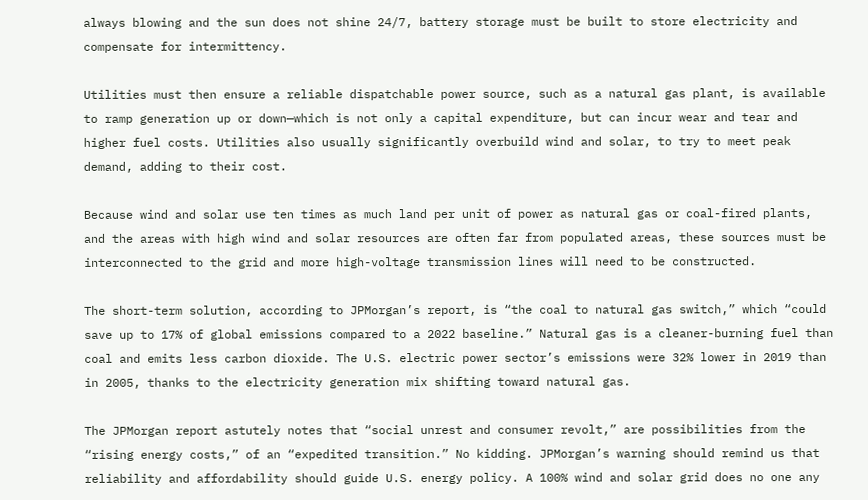always blowing and the sun does not shine 24/7, battery storage must be built to store electricity and compensate for intermittency.

Utilities must then ensure a reliable dispatchable power source, such as a natural gas plant, is available to ramp generation up or down—which is not only a capital expenditure, but can incur wear and tear and higher fuel costs. Utilities also usually significantly overbuild wind and solar, to try to meet peak demand, adding to their cost.

Because wind and solar use ten times as much land per unit of power as natural gas or coal-fired plants, and the areas with high wind and solar resources are often far from populated areas, these sources must be interconnected to the grid and more high-voltage transmission lines will need to be constructed.

The short-term solution, according to JPMorgan’s report, is “the coal to natural gas switch,” which “could save up to 17% of global emissions compared to a 2022 baseline.” Natural gas is a cleaner-burning fuel than coal and emits less carbon dioxide. The U.S. electric power sector’s emissions were 32% lower in 2019 than in 2005, thanks to the electricity generation mix shifting toward natural gas.

The JPMorgan report astutely notes that “social unrest and consumer revolt,” are possibilities from the “rising energy costs,” of an “expedited transition.” No kidding. JPMorgan’s warning should remind us that reliability and affordability should guide U.S. energy policy. A 100% wind and solar grid does no one any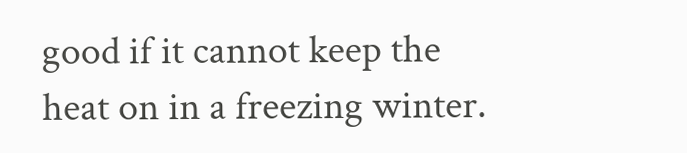good if it cannot keep the heat on in a freezing winter.